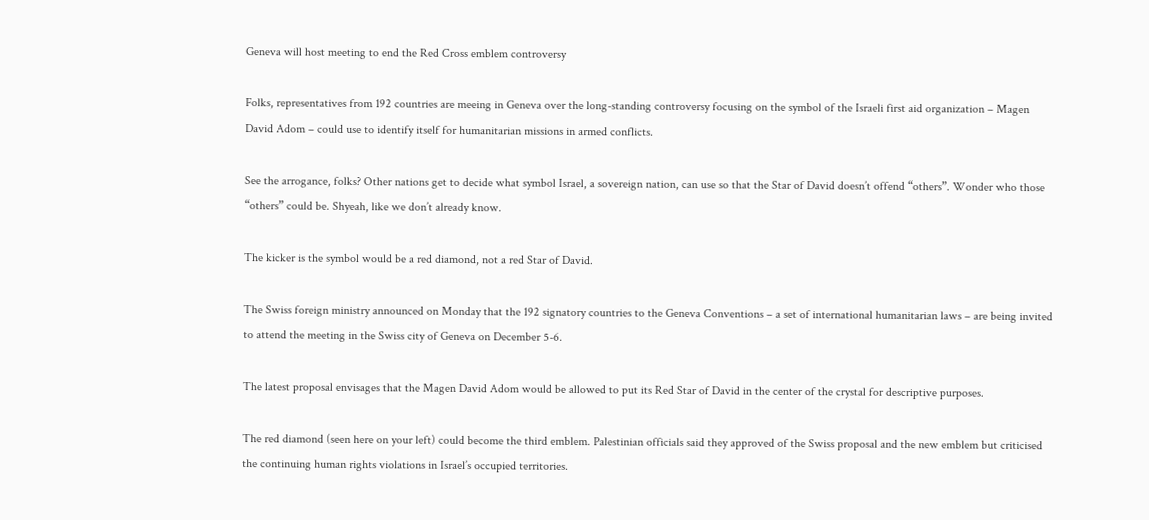Geneva will host meeting to end the Red Cross emblem controversy

Folks, representatives from 192 countries are meeing in Geneva over the long-standing controversy focusing on the symbol of the Israeli first aid organization – Magen David Adom – could use to identify itself for humanitarian missions in armed conflicts.

See the arrogance, folks? Other nations get to decide what symbol Israel, a sovereign nation, can use so that the Star of David doesn’t offend “others”. Wonder who those “others” could be. Shyeah, like we don’t already know.

The kicker is the symbol would be a red diamond, not a red Star of David.

The Swiss foreign ministry announced on Monday that the 192 signatory countries to the Geneva Conventions – a set of international humanitarian laws – are being invited to attend the meeting in the Swiss city of Geneva on December 5-6.

The latest proposal envisages that the Magen David Adom would be allowed to put its Red Star of David in the center of the crystal for descriptive purposes.

The red diamond (seen here on your left) could become the third emblem. Palestinian officials said they approved of the Swiss proposal and the new emblem but criticised the continuing human rights violations in Israel’s occupied territories.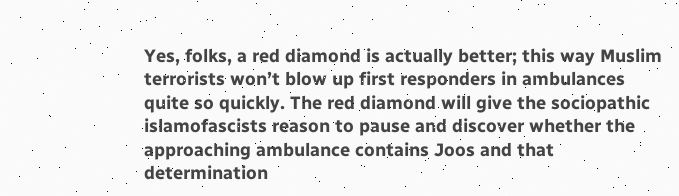Yes, folks, a red diamond is actually better; this way Muslim terrorists won’t blow up first responders in ambulances quite so quickly. The red diamond will give the sociopathic islamofascists reason to pause and discover whether the approaching ambulance contains Joos and that determination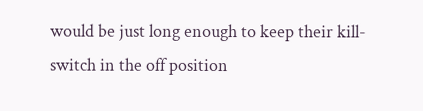would be just long enough to keep their kill-switch in the off position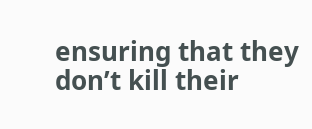ensuring that they don’t kill their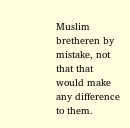Muslim bretheren by mistake, not that that would make any difference to them.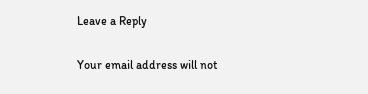Leave a Reply

Your email address will not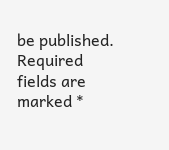be published. Required fields are marked *